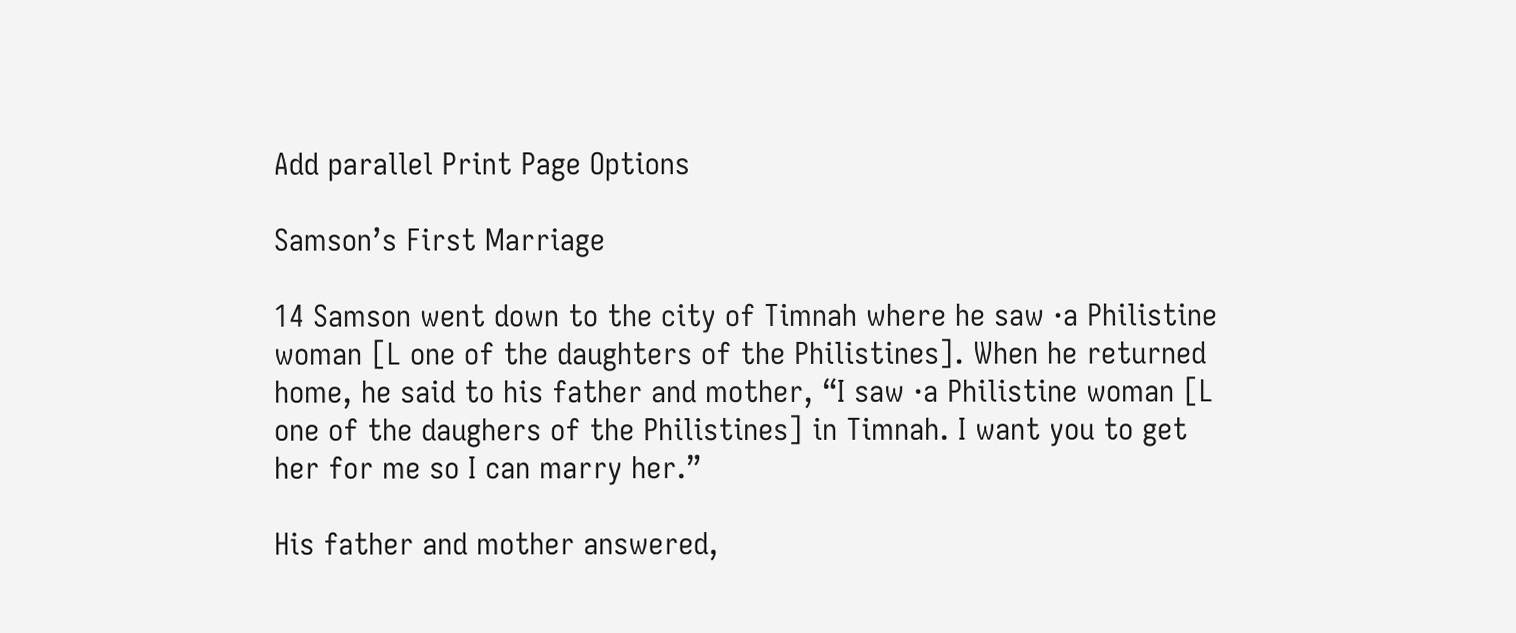Add parallel Print Page Options

Samson’s First Marriage

14 Samson went down to the city of Timnah where he saw ·a Philistine woman [L one of the daughters of the Philistines]. When he returned home, he said to his father and mother, “I saw ·a Philistine woman [L one of the daughers of the Philistines] in Timnah. I want you to get her for me so I can marry her.”

His father and mother answered,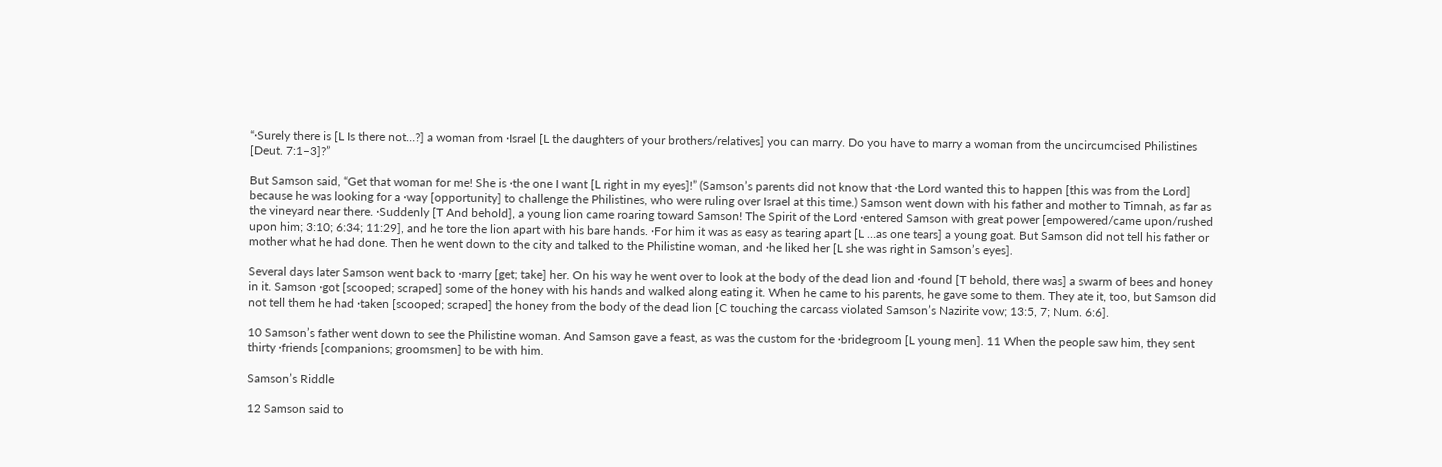“·Surely there is [L Is there not…?] a woman from ·Israel [L the daughters of your brothers/relatives] you can marry. Do you have to marry a woman from the uncircumcised Philistines [Deut. 7:1–3]?”

But Samson said, “Get that woman for me! She is ·the one I want [L right in my eyes]!” (Samson’s parents did not know that ·the Lord wanted this to happen [this was from the Lord] because he was looking for a ·way [opportunity] to challenge the Philistines, who were ruling over Israel at this time.) Samson went down with his father and mother to Timnah, as far as the vineyard near there. ·Suddenly [T And behold], a young lion came roaring toward Samson! The Spirit of the Lord ·entered Samson with great power [empowered/came upon/rushed upon him; 3:10; 6:34; 11:29], and he tore the lion apart with his bare hands. ·For him it was as easy as tearing apart [L …as one tears] a young goat. But Samson did not tell his father or mother what he had done. Then he went down to the city and talked to the Philistine woman, and ·he liked her [L she was right in Samson’s eyes].

Several days later Samson went back to ·marry [get; take] her. On his way he went over to look at the body of the dead lion and ·found [T behold, there was] a swarm of bees and honey in it. Samson ·got [scooped; scraped] some of the honey with his hands and walked along eating it. When he came to his parents, he gave some to them. They ate it, too, but Samson did not tell them he had ·taken [scooped; scraped] the honey from the body of the dead lion [C touching the carcass violated Samson’s Nazirite vow; 13:5, 7; Num. 6:6].

10 Samson’s father went down to see the Philistine woman. And Samson gave a feast, as was the custom for the ·bridegroom [L young men]. 11 When the people saw him, they sent thirty ·friends [companions; groomsmen] to be with him.

Samson’s Riddle

12 Samson said to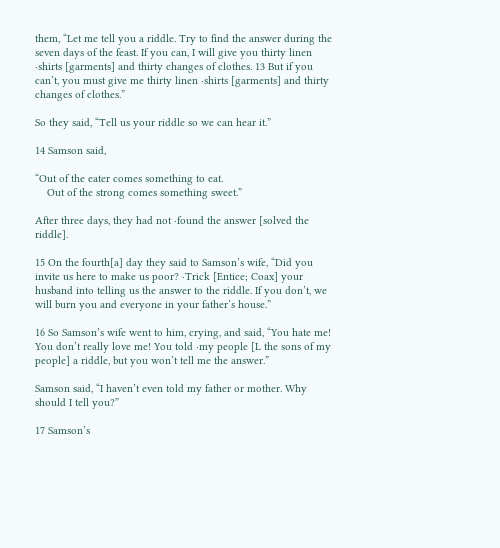them, “Let me tell you a riddle. Try to find the answer during the seven days of the feast. If you can, I will give you thirty linen ·shirts [garments] and thirty changes of clothes. 13 But if you can’t, you must give me thirty linen ·shirts [garments] and thirty changes of clothes.”

So they said, “Tell us your riddle so we can hear it.”

14 Samson said,

“Out of the eater comes something to eat.
    Out of the strong comes something sweet.”

After three days, they had not ·found the answer [solved the riddle].

15 On the fourth[a] day they said to Samson’s wife, “Did you invite us here to make us poor? ·Trick [Entice; Coax] your husband into telling us the answer to the riddle. If you don’t, we will burn you and everyone in your father’s house.”

16 So Samson’s wife went to him, crying, and said, “You hate me! You don’t really love me! You told ·my people [L the sons of my people] a riddle, but you won’t tell me the answer.”

Samson said, “I haven’t even told my father or mother. Why should I tell you?”

17 Samson’s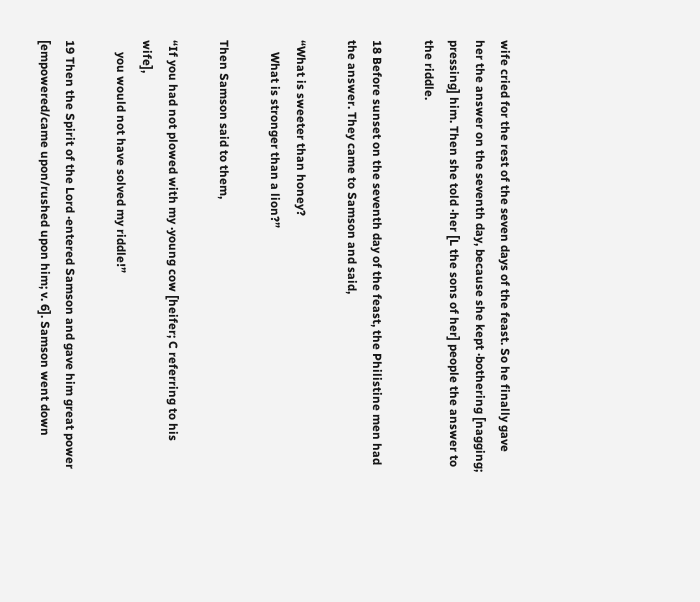wife cried for the rest of the seven days of the feast. So he finally gave her the answer on the seventh day, because she kept ·bothering [nagging; pressing] him. Then she told ·her [L the sons of her] people the answer to the riddle.

18 Before sunset on the seventh day of the feast, the Philistine men had the answer. They came to Samson and said,

“What is sweeter than honey?
    What is stronger than a lion?”

Then Samson said to them,

“If you had not plowed with my ·young cow [heifer; C referring to his wife],
    you would not have solved my riddle!”

19 Then the Spirit of the Lord ·entered Samson and gave him great power [empowered/came upon/rushed upon him; v. 6]. Samson went down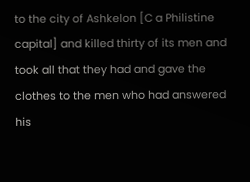to the city of Ashkelon [C a Philistine capital] and killed thirty of its men and took all that they had and gave the clothes to the men who had answered his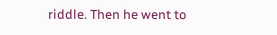riddle. Then he went to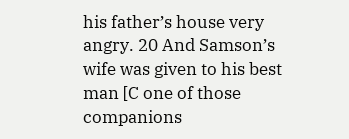his father’s house very angry. 20 And Samson’s wife was given to his best man [C one of those companions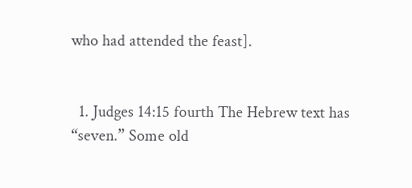who had attended the feast].


  1. Judges 14:15 fourth The Hebrew text has “seven.” Some old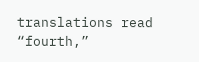translations read “fourth,”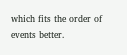which fits the order of events better.